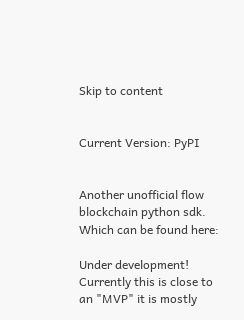Skip to content


Current Version: PyPI


Another unofficial flow blockchain python sdk. Which can be found here:

Under development! Currently this is close to an "MVP" it is mostly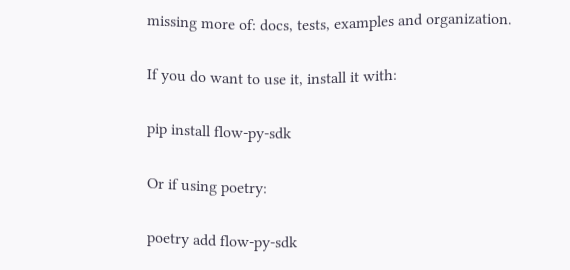missing more of: docs, tests, examples and organization.

If you do want to use it, install it with:

pip install flow-py-sdk

Or if using poetry:

poetry add flow-py-sdk